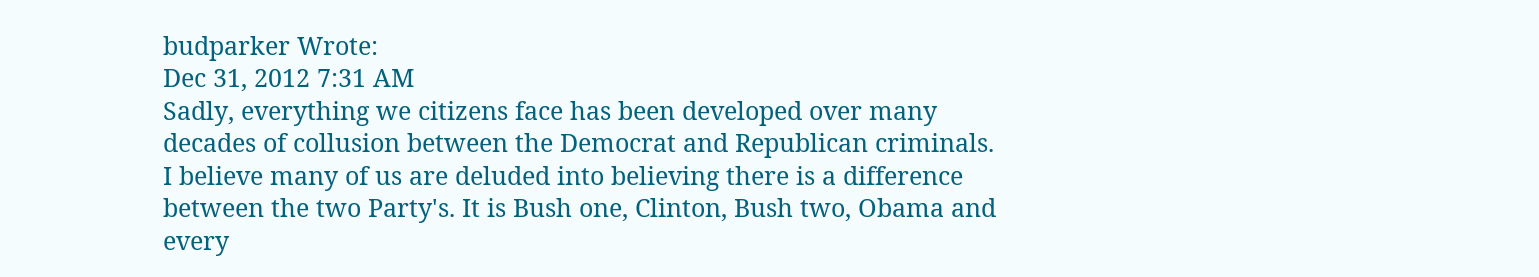budparker Wrote:
Dec 31, 2012 7:31 AM
Sadly, everything we citizens face has been developed over many decades of collusion between the Democrat and Republican criminals. I believe many of us are deluded into believing there is a difference between the two Party's. It is Bush one, Clinton, Bush two, Obama and every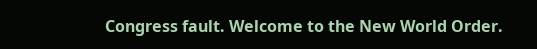Congress fault. Welcome to the New World Order.